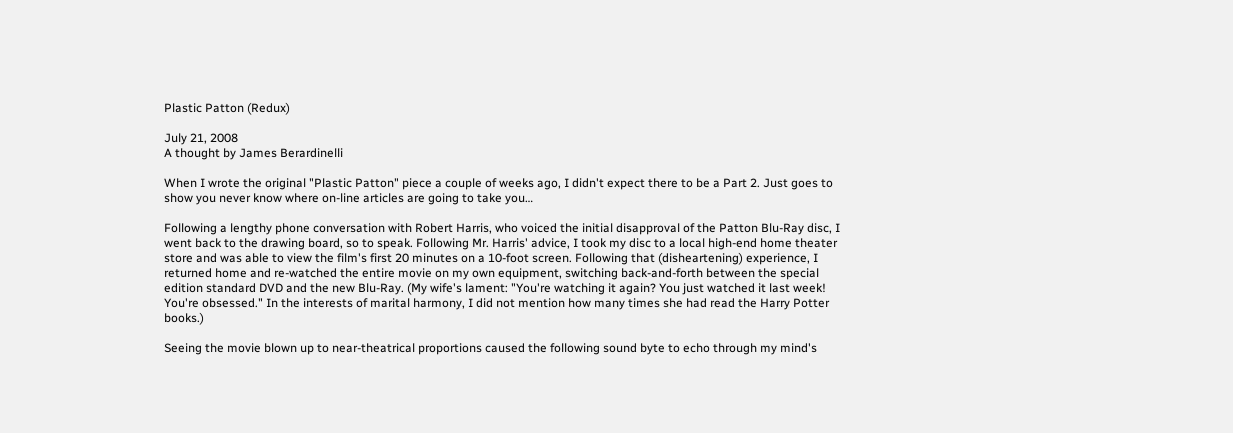Plastic Patton (Redux)

July 21, 2008
A thought by James Berardinelli

When I wrote the original "Plastic Patton" piece a couple of weeks ago, I didn't expect there to be a Part 2. Just goes to show you never know where on-line articles are going to take you…

Following a lengthy phone conversation with Robert Harris, who voiced the initial disapproval of the Patton Blu-Ray disc, I went back to the drawing board, so to speak. Following Mr. Harris' advice, I took my disc to a local high-end home theater store and was able to view the film's first 20 minutes on a 10-foot screen. Following that (disheartening) experience, I returned home and re-watched the entire movie on my own equipment, switching back-and-forth between the special edition standard DVD and the new Blu-Ray. (My wife's lament: "You're watching it again? You just watched it last week! You're obsessed." In the interests of marital harmony, I did not mention how many times she had read the Harry Potter books.)

Seeing the movie blown up to near-theatrical proportions caused the following sound byte to echo through my mind's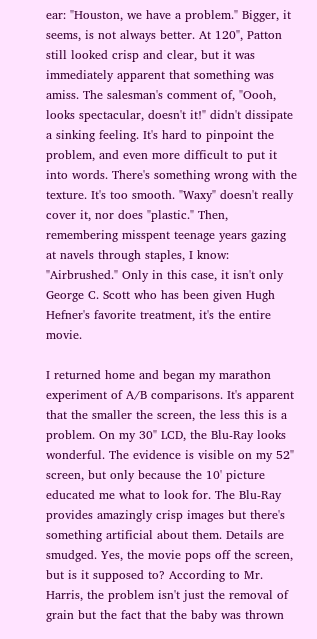ear: "Houston, we have a problem." Bigger, it seems, is not always better. At 120", Patton still looked crisp and clear, but it was immediately apparent that something was amiss. The salesman's comment of, "Oooh, looks spectacular, doesn't it!" didn't dissipate a sinking feeling. It's hard to pinpoint the problem, and even more difficult to put it into words. There's something wrong with the texture. It's too smooth. "Waxy" doesn't really cover it, nor does "plastic." Then, remembering misspent teenage years gazing at navels through staples, I know: "Airbrushed." Only in this case, it isn't only George C. Scott who has been given Hugh Hefner's favorite treatment, it's the entire movie.

I returned home and began my marathon experiment of A/B comparisons. It's apparent that the smaller the screen, the less this is a problem. On my 30" LCD, the Blu-Ray looks wonderful. The evidence is visible on my 52" screen, but only because the 10' picture educated me what to look for. The Blu-Ray provides amazingly crisp images but there's something artificial about them. Details are smudged. Yes, the movie pops off the screen, but is it supposed to? According to Mr. Harris, the problem isn't just the removal of grain but the fact that the baby was thrown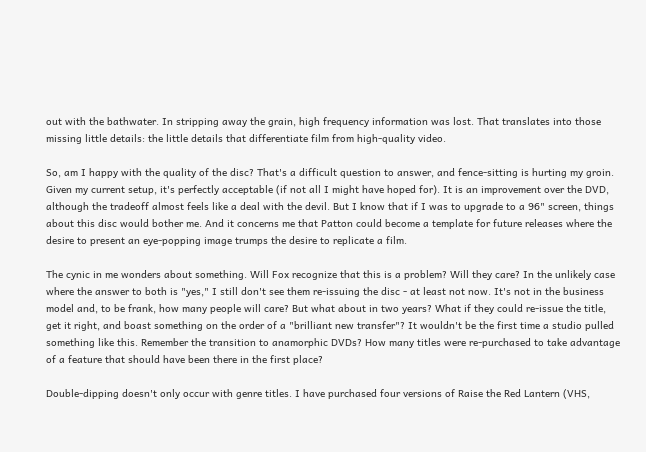out with the bathwater. In stripping away the grain, high frequency information was lost. That translates into those missing little details: the little details that differentiate film from high-quality video.

So, am I happy with the quality of the disc? That's a difficult question to answer, and fence-sitting is hurting my groin. Given my current setup, it's perfectly acceptable (if not all I might have hoped for). It is an improvement over the DVD, although the tradeoff almost feels like a deal with the devil. But I know that if I was to upgrade to a 96" screen, things about this disc would bother me. And it concerns me that Patton could become a template for future releases where the desire to present an eye-popping image trumps the desire to replicate a film.

The cynic in me wonders about something. Will Fox recognize that this is a problem? Will they care? In the unlikely case where the answer to both is "yes," I still don't see them re-issuing the disc - at least not now. It's not in the business model and, to be frank, how many people will care? But what about in two years? What if they could re-issue the title, get it right, and boast something on the order of a "brilliant new transfer"? It wouldn't be the first time a studio pulled something like this. Remember the transition to anamorphic DVDs? How many titles were re-purchased to take advantage of a feature that should have been there in the first place?

Double-dipping doesn't only occur with genre titles. I have purchased four versions of Raise the Red Lantern (VHS,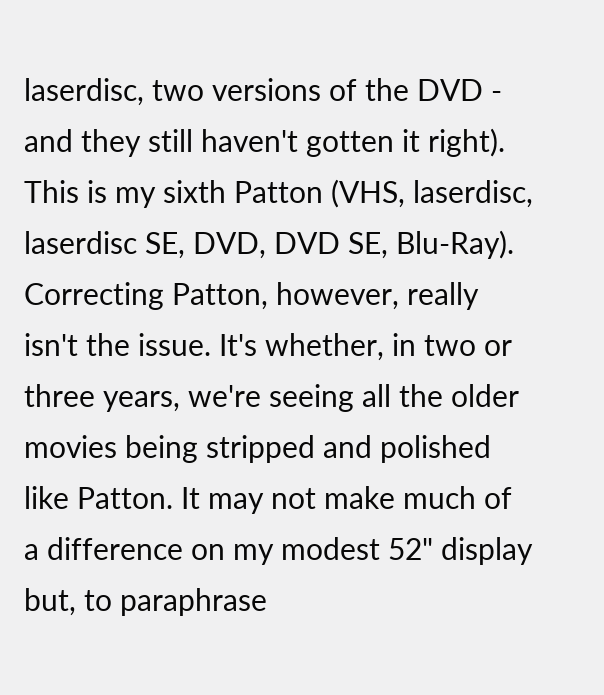laserdisc, two versions of the DVD - and they still haven't gotten it right). This is my sixth Patton (VHS, laserdisc, laserdisc SE, DVD, DVD SE, Blu-Ray). Correcting Patton, however, really isn't the issue. It's whether, in two or three years, we're seeing all the older movies being stripped and polished like Patton. It may not make much of a difference on my modest 52" display but, to paraphrase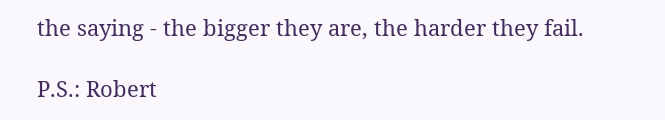the saying - the bigger they are, the harder they fail.

P.S.: Robert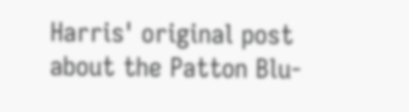Harris' original post about the Patton Blu-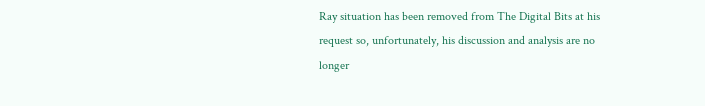Ray situation has been removed from The Digital Bits at his request so, unfortunately, his discussion and analysis are no longer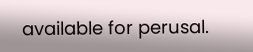available for perusal.